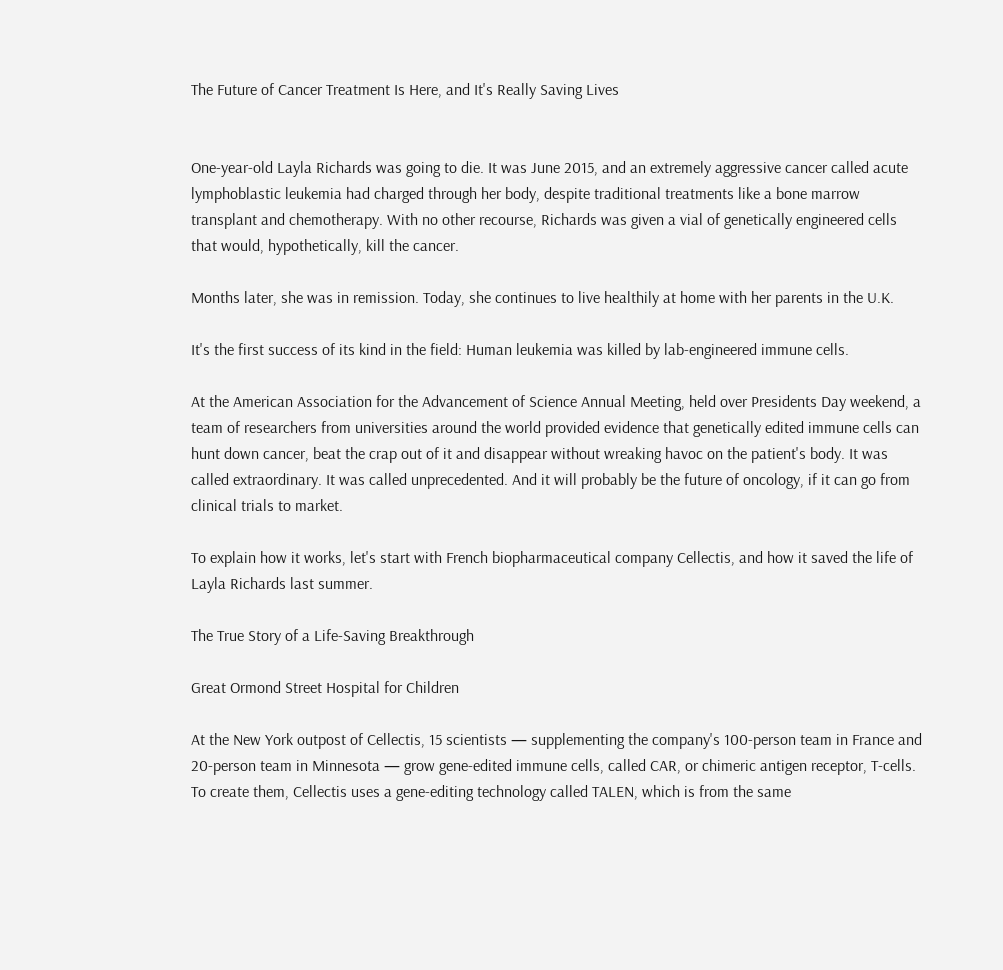The Future of Cancer Treatment Is Here, and It's Really Saving Lives


One-year-old Layla Richards was going to die. It was June 2015, and an extremely aggressive cancer called acute lymphoblastic leukemia had charged through her body, despite traditional treatments like a bone marrow transplant and chemotherapy. With no other recourse, Richards was given a vial of genetically engineered cells that would, hypothetically, kill the cancer.

Months later, she was in remission. Today, she continues to live healthily at home with her parents in the U.K.

It's the first success of its kind in the field: Human leukemia was killed by lab-engineered immune cells.

At the American Association for the Advancement of Science Annual Meeting, held over Presidents Day weekend, a team of researchers from universities around the world provided evidence that genetically edited immune cells can hunt down cancer, beat the crap out of it and disappear without wreaking havoc on the patient's body. It was called extraordinary. It was called unprecedented. And it will probably be the future of oncology, if it can go from clinical trials to market.

To explain how it works, let's start with French biopharmaceutical company Cellectis, and how it saved the life of Layla Richards last summer.

The True Story of a Life-Saving Breakthrough

Great Ormond Street Hospital for Children

At the New York outpost of Cellectis, 15 scientists — supplementing the company's 100-person team in France and 20-person team in Minnesota — grow gene-edited immune cells, called CAR, or chimeric antigen receptor, T-cells. To create them, Cellectis uses a gene-editing technology called TALEN, which is from the same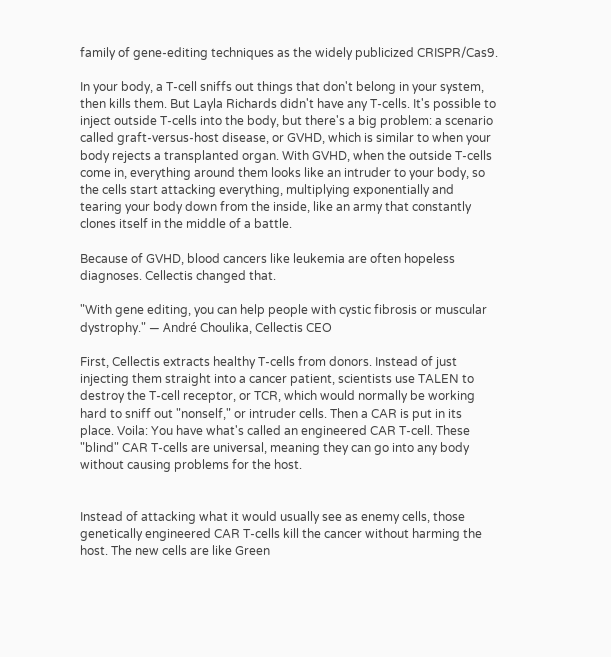family of gene-editing techniques as the widely publicized CRISPR/Cas9.

In your body, a T-cell sniffs out things that don't belong in your system, then kills them. But Layla Richards didn't have any T-cells. It's possible to inject outside T-cells into the body, but there's a big problem: a scenario called graft-versus-host disease, or GVHD, which is similar to when your body rejects a transplanted organ. With GVHD, when the outside T-cells come in, everything around them looks like an intruder to your body, so the cells start attacking everything, multiplying exponentially and tearing your body down from the inside, like an army that constantly clones itself in the middle of a battle.

Because of GVHD, blood cancers like leukemia are often hopeless diagnoses. Cellectis changed that.

"With gene editing, you can help people with cystic fibrosis or muscular dystrophy." — André Choulika, Cellectis CEO

First, Cellectis extracts healthy T-cells from donors. Instead of just injecting them straight into a cancer patient, scientists use TALEN to destroy the T-cell receptor, or TCR, which would normally be working hard to sniff out "nonself," or intruder cells. Then a CAR is put in its place. Voila: You have what's called an engineered CAR T-cell. These "blind" CAR T-cells are universal, meaning they can go into any body without causing problems for the host.


Instead of attacking what it would usually see as enemy cells, those genetically engineered CAR T-cells kill the cancer without harming the host. The new cells are like Green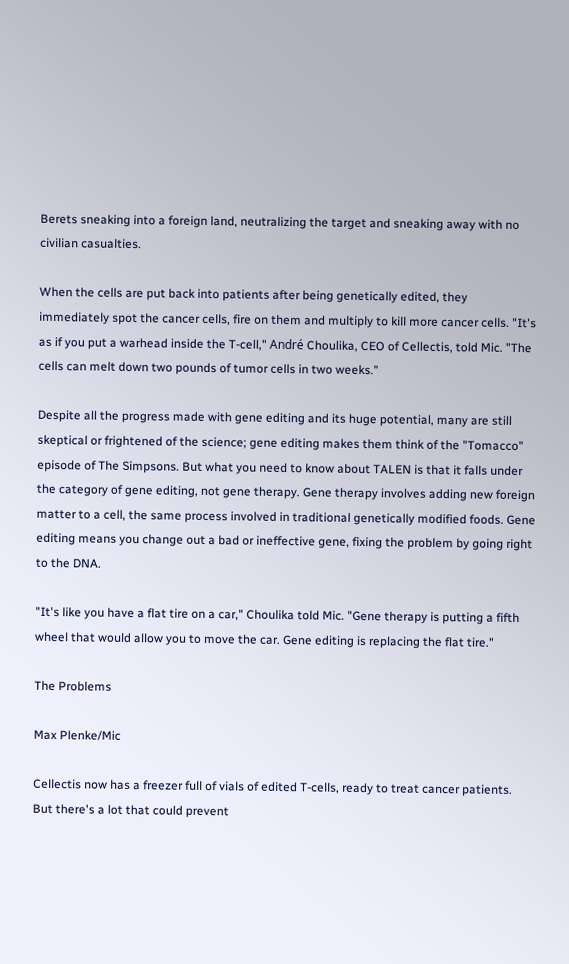Berets sneaking into a foreign land, neutralizing the target and sneaking away with no civilian casualties.

When the cells are put back into patients after being genetically edited, they immediately spot the cancer cells, fire on them and multiply to kill more cancer cells. "It's as if you put a warhead inside the T-cell," André Choulika, CEO of Cellectis, told Mic. "The cells can melt down two pounds of tumor cells in two weeks."

Despite all the progress made with gene editing and its huge potential, many are still skeptical or frightened of the science; gene editing makes them think of the "Tomacco" episode of The Simpsons. But what you need to know about TALEN is that it falls under the category of gene editing, not gene therapy. Gene therapy involves adding new foreign matter to a cell, the same process involved in traditional genetically modified foods. Gene editing means you change out a bad or ineffective gene, fixing the problem by going right to the DNA.

"It's like you have a flat tire on a car," Choulika told Mic. "Gene therapy is putting a fifth wheel that would allow you to move the car. Gene editing is replacing the flat tire."

The Problems

Max Plenke/Mic

Cellectis now has a freezer full of vials of edited T-cells, ready to treat cancer patients. But there's a lot that could prevent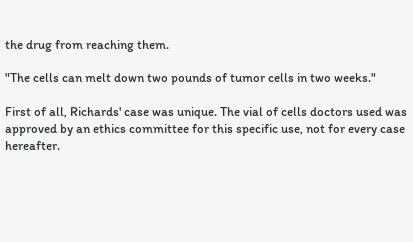the drug from reaching them.

"The cells can melt down two pounds of tumor cells in two weeks."

First of all, Richards' case was unique. The vial of cells doctors used was approved by an ethics committee for this specific use, not for every case hereafter.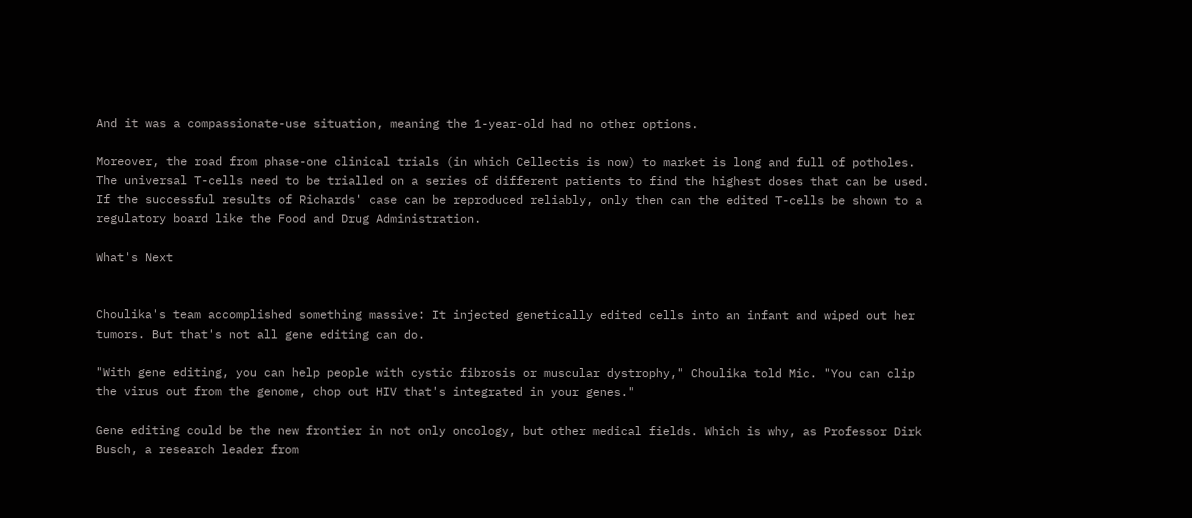And it was a compassionate-use situation, meaning the 1-year-old had no other options.

Moreover, the road from phase-one clinical trials (in which Cellectis is now) to market is long and full of potholes. The universal T-cells need to be trialled on a series of different patients to find the highest doses that can be used. If the successful results of Richards' case can be reproduced reliably, only then can the edited T-cells be shown to a regulatory board like the Food and Drug Administration.

What's Next


Choulika's team accomplished something massive: It injected genetically edited cells into an infant and wiped out her tumors. But that's not all gene editing can do.

"With gene editing, you can help people with cystic fibrosis or muscular dystrophy," Choulika told Mic. "You can clip the virus out from the genome, chop out HIV that's integrated in your genes."

Gene editing could be the new frontier in not only oncology, but other medical fields. Which is why, as Professor Dirk Busch, a research leader from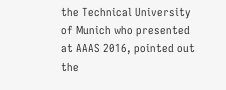the Technical University of Munich who presented at AAAS 2016, pointed out the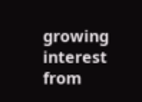growing interest from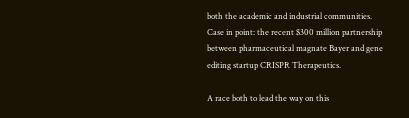both the academic and industrial communities. Case in point: the recent $300 million partnership between pharmaceutical magnate Bayer and gene editing startup CRISPR Therapeutics.

A race both to lead the way on this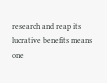research and reap its lucrative benefits means one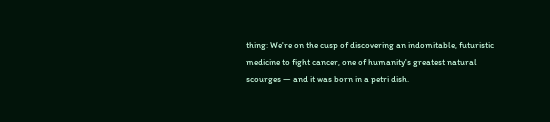thing: We're on the cusp of discovering an indomitable, futuristic medicine to fight cancer, one of humanity's greatest natural scourges — and it was born in a petri dish.